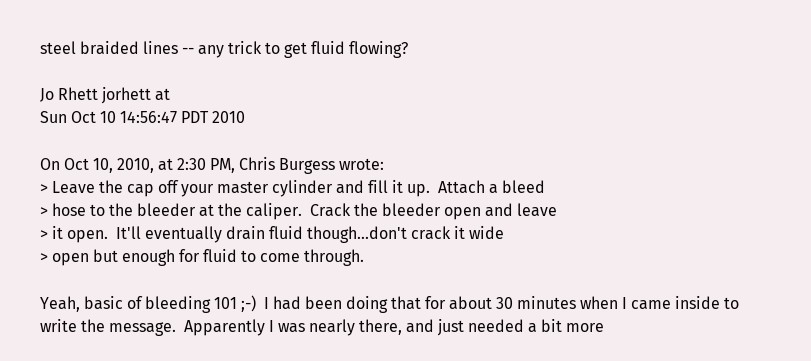steel braided lines -- any trick to get fluid flowing?

Jo Rhett jorhett at
Sun Oct 10 14:56:47 PDT 2010

On Oct 10, 2010, at 2:30 PM, Chris Burgess wrote:
> Leave the cap off your master cylinder and fill it up.  Attach a bleed
> hose to the bleeder at the caliper.  Crack the bleeder open and leave
> it open.  It'll eventually drain fluid though...don't crack it wide
> open but enough for fluid to come through.

Yeah, basic of bleeding 101 ;-)  I had been doing that for about 30 minutes when I came inside to write the message.  Apparently I was nearly there, and just needed a bit more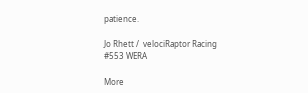patience.

Jo Rhett /  velociRaptor Racing
#553 WERA

More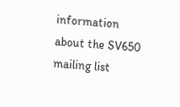information about the SV650 mailing list